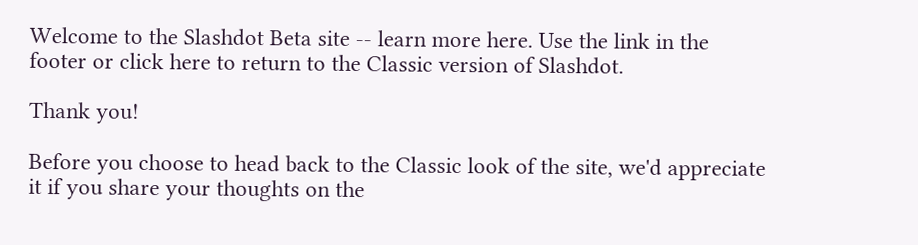Welcome to the Slashdot Beta site -- learn more here. Use the link in the footer or click here to return to the Classic version of Slashdot.

Thank you!

Before you choose to head back to the Classic look of the site, we'd appreciate it if you share your thoughts on the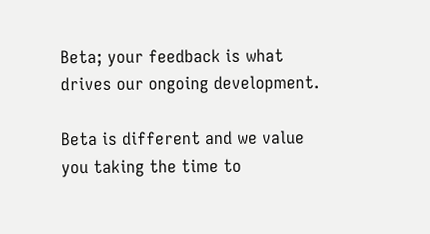Beta; your feedback is what drives our ongoing development.

Beta is different and we value you taking the time to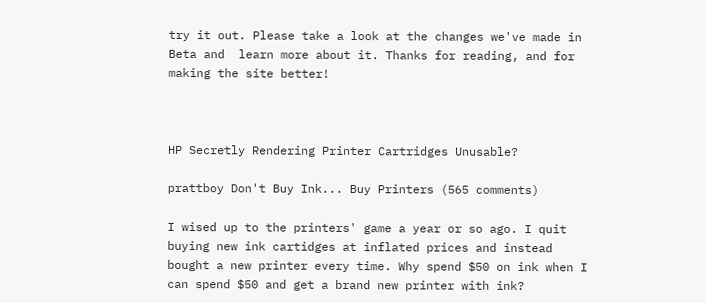try it out. Please take a look at the changes we've made in Beta and  learn more about it. Thanks for reading, and for making the site better!



HP Secretly Rendering Printer Cartridges Unusable?

prattboy Don't Buy Ink... Buy Printers (565 comments)

I wised up to the printers' game a year or so ago. I quit buying new ink cartidges at inflated prices and instead bought a new printer every time. Why spend $50 on ink when I can spend $50 and get a brand new printer with ink?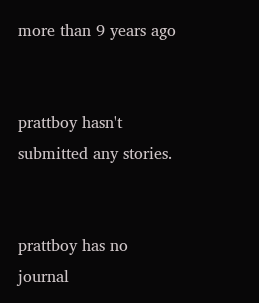more than 9 years ago


prattboy hasn't submitted any stories.


prattboy has no journal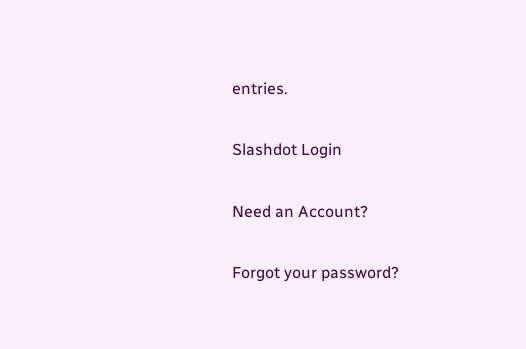entries.

Slashdot Login

Need an Account?

Forgot your password?